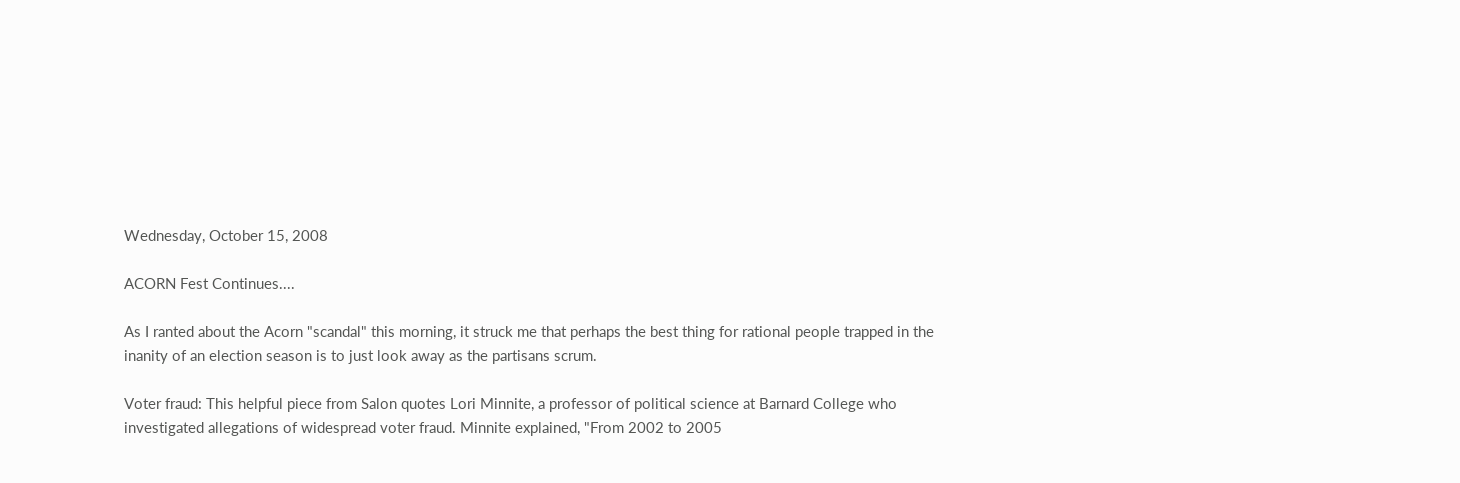Wednesday, October 15, 2008

ACORN Fest Continues....

As I ranted about the Acorn "scandal" this morning, it struck me that perhaps the best thing for rational people trapped in the inanity of an election season is to just look away as the partisans scrum.

Voter fraud: This helpful piece from Salon quotes Lori Minnite, a professor of political science at Barnard College who investigated allegations of widespread voter fraud. Minnite explained, "From 2002 to 2005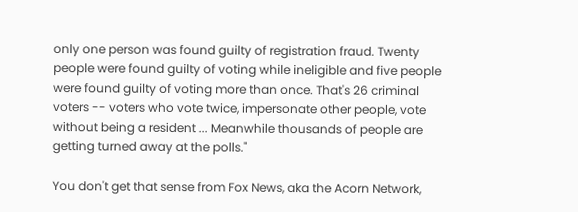only one person was found guilty of registration fraud. Twenty people were found guilty of voting while ineligible and five people were found guilty of voting more than once. That's 26 criminal voters -- voters who vote twice, impersonate other people, vote without being a resident ... Meanwhile thousands of people are getting turned away at the polls."

You don't get that sense from Fox News, aka the Acorn Network,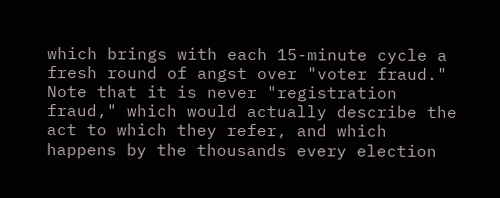which brings with each 15-minute cycle a fresh round of angst over "voter fraud." Note that it is never "registration fraud," which would actually describe the act to which they refer, and which happens by the thousands every election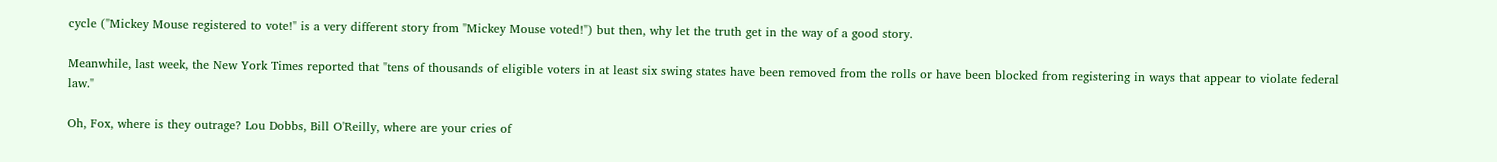cycle ("Mickey Mouse registered to vote!" is a very different story from "Mickey Mouse voted!") but then, why let the truth get in the way of a good story.

Meanwhile, last week, the New York Times reported that "tens of thousands of eligible voters in at least six swing states have been removed from the rolls or have been blocked from registering in ways that appear to violate federal law."

Oh, Fox, where is they outrage? Lou Dobbs, Bill O'Reilly, where are your cries of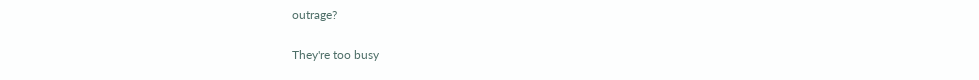outrage?

They're too busy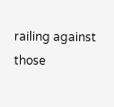railing against those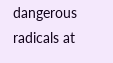dangerous radicals at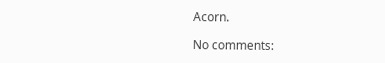Acorn.

No comments: